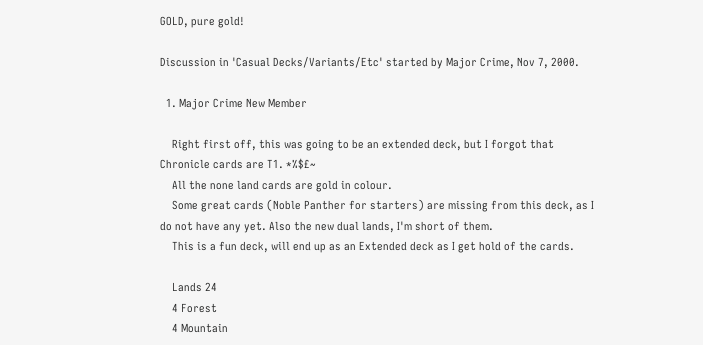GOLD, pure gold!

Discussion in 'Casual Decks/Variants/Etc' started by Major Crime, Nov 7, 2000.

  1. Major Crime New Member

    Right first off, this was going to be an extended deck, but I forgot that Chronicle cards are T1. *%$£~
    All the none land cards are gold in colour.
    Some great cards (Noble Panther for starters) are missing from this deck, as I do not have any yet. Also the new dual lands, I'm short of them.
    This is a fun deck, will end up as an Extended deck as I get hold of the cards.

    Lands 24
    4 Forest
    4 Mountain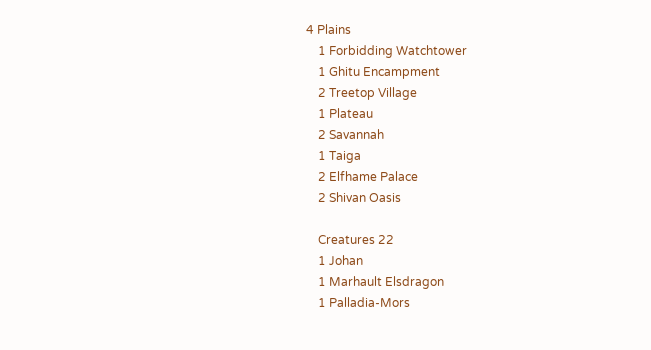4 Plains
    1 Forbidding Watchtower
    1 Ghitu Encampment
    2 Treetop Village
    1 Plateau
    2 Savannah
    1 Taiga
    2 Elfhame Palace
    2 Shivan Oasis

    Creatures 22
    1 Johan
    1 Marhault Elsdragon
    1 Palladia-Mors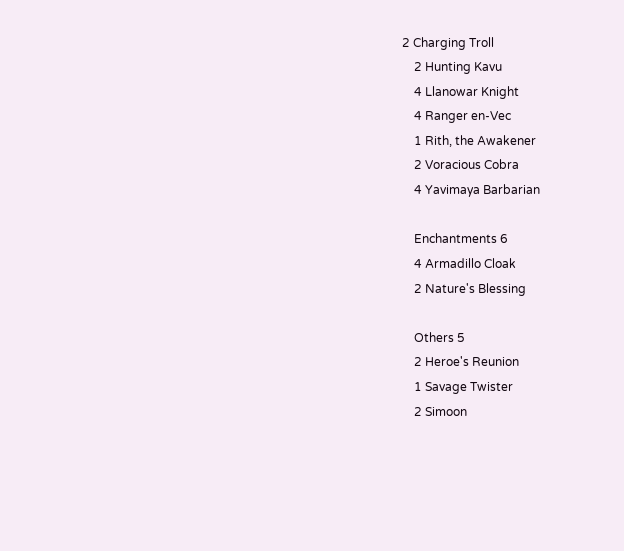2 Charging Troll
    2 Hunting Kavu
    4 Llanowar Knight
    4 Ranger en-Vec
    1 Rith, the Awakener
    2 Voracious Cobra
    4 Yavimaya Barbarian

    Enchantments 6
    4 Armadillo Cloak
    2 Nature's Blessing

    Others 5
    2 Heroe's Reunion
    1 Savage Twister
    2 Simoon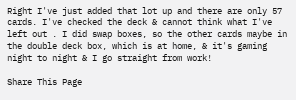Right I've just added that lot up and there are only 57 cards. I've checked the deck & cannot think what I've left out . I did swap boxes, so the other cards maybe in the double deck box, which is at home, & it's gaming night to night & I go straight from work!

Share This Page